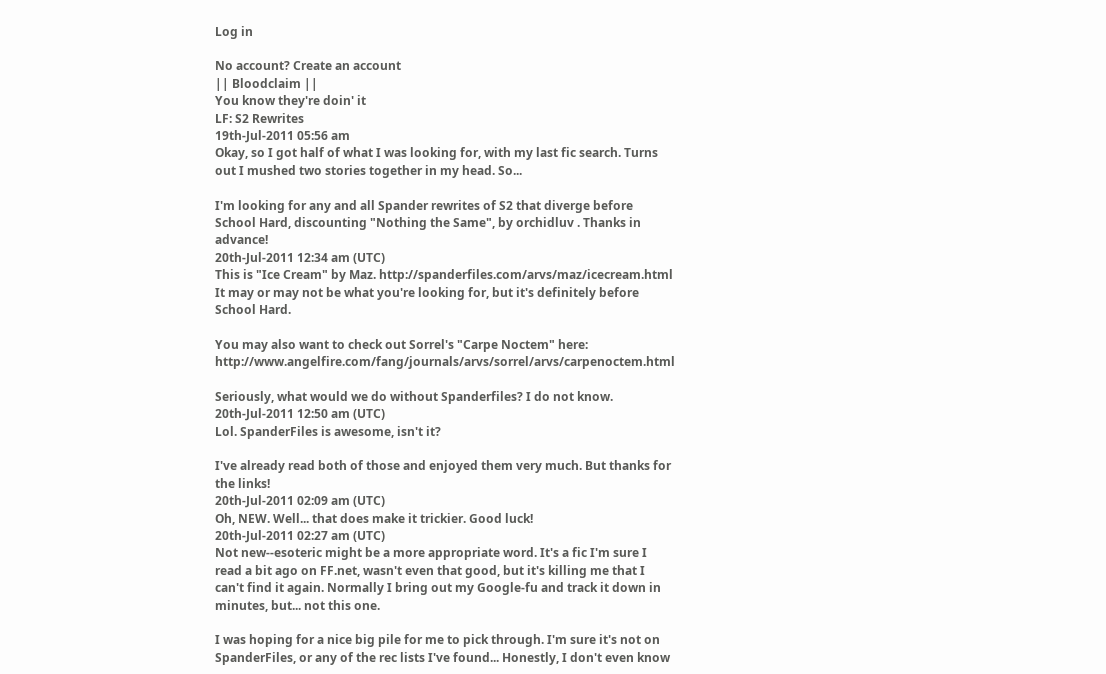Log in

No account? Create an account
|| Bloodclaim ||
You know they're doin' it
LF: S2 Rewrites
19th-Jul-2011 05:56 am
Okay, so I got half of what I was looking for, with my last fic search. Turns out I mushed two stories together in my head. So...

I'm looking for any and all Spander rewrites of S2 that diverge before School Hard, discounting "Nothing the Same", by orchidluv . Thanks in advance!
20th-Jul-2011 12:34 am (UTC)
This is "Ice Cream" by Maz. http://spanderfiles.com/arvs/maz/icecream.html
It may or may not be what you're looking for, but it's definitely before School Hard.

You may also want to check out Sorrel's "Carpe Noctem" here: http://www.angelfire.com/fang/journals/arvs/sorrel/arvs/carpenoctem.html

Seriously, what would we do without Spanderfiles? I do not know.
20th-Jul-2011 12:50 am (UTC)
Lol. SpanderFiles is awesome, isn't it?

I've already read both of those and enjoyed them very much. But thanks for the links!
20th-Jul-2011 02:09 am (UTC)
Oh, NEW. Well... that does make it trickier. Good luck!
20th-Jul-2011 02:27 am (UTC)
Not new--esoteric might be a more appropriate word. It's a fic I'm sure I read a bit ago on FF.net, wasn't even that good, but it's killing me that I can't find it again. Normally I bring out my Google-fu and track it down in minutes, but... not this one.

I was hoping for a nice big pile for me to pick through. I'm sure it's not on SpanderFiles, or any of the rec lists I've found... Honestly, I don't even know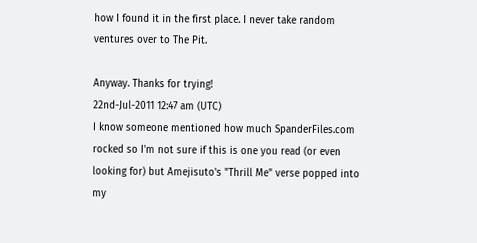how I found it in the first place. I never take random ventures over to The Pit.

Anyway. Thanks for trying!
22nd-Jul-2011 12:47 am (UTC)
I know someone mentioned how much SpanderFiles.com rocked so I'm not sure if this is one you read (or even looking for) but Amejisuto's "Thrill Me" verse popped into my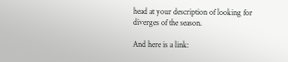head at your description of looking for diverges of the season.

And here is a link: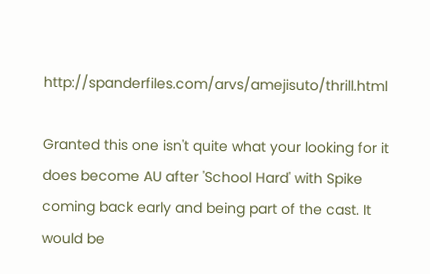http://spanderfiles.com/arvs/amejisuto/thrill.html

Granted this one isn't quite what your looking for it does become AU after 'School Hard' with Spike coming back early and being part of the cast. It would be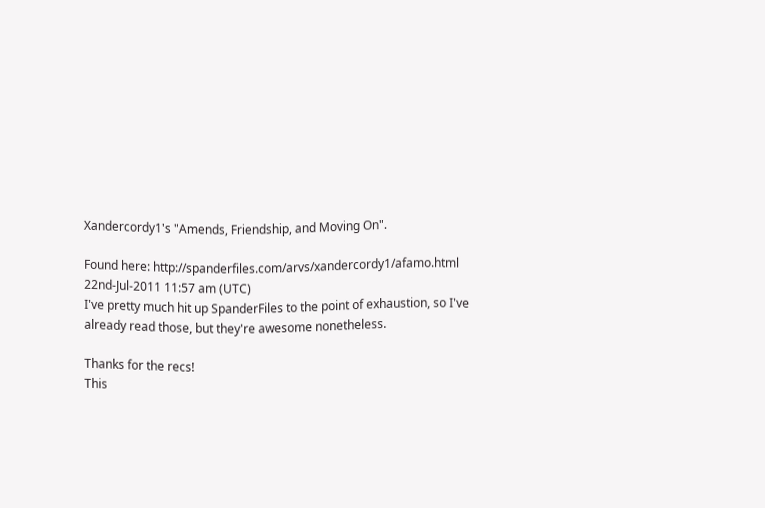Xandercordy1's "Amends, Friendship, and Moving On".

Found here: http://spanderfiles.com/arvs/xandercordy1/afamo.html
22nd-Jul-2011 11:57 am (UTC)
I've pretty much hit up SpanderFiles to the point of exhaustion, so I've already read those, but they're awesome nonetheless.

Thanks for the recs!
This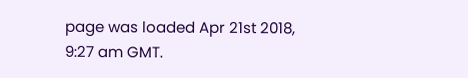page was loaded Apr 21st 2018, 9:27 am GMT.